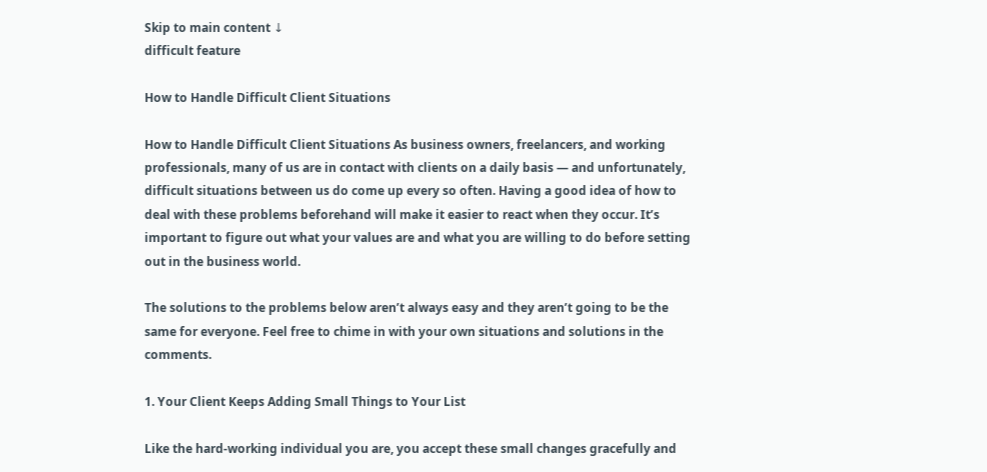Skip to main content ↓
difficult feature

How to Handle Difficult Client Situations

How to Handle Difficult Client Situations As business owners, freelancers, and working professionals, many of us are in contact with clients on a daily basis — and unfortunately, difficult situations between us do come up every so often. Having a good idea of how to deal with these problems beforehand will make it easier to react when they occur. It’s important to figure out what your values are and what you are willing to do before setting out in the business world.

The solutions to the problems below aren’t always easy and they aren’t going to be the same for everyone. Feel free to chime in with your own situations and solutions in the comments.

1. Your Client Keeps Adding Small Things to Your List

Like the hard-working individual you are, you accept these small changes gracefully and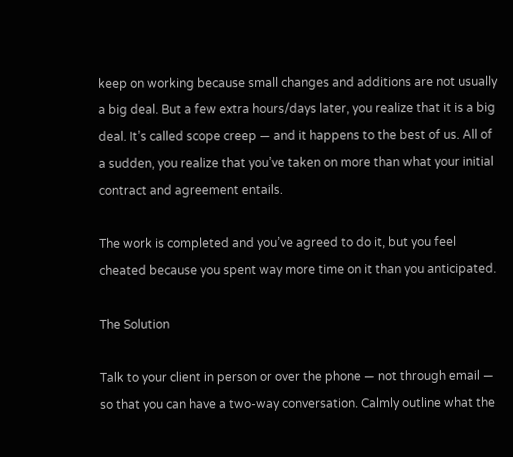keep on working because small changes and additions are not usually a big deal. But a few extra hours/days later, you realize that it is a big deal. It’s called scope creep — and it happens to the best of us. All of a sudden, you realize that you’ve taken on more than what your initial contract and agreement entails.

The work is completed and you’ve agreed to do it, but you feel cheated because you spent way more time on it than you anticipated.

The Solution

Talk to your client in person or over the phone — not through email — so that you can have a two-way conversation. Calmly outline what the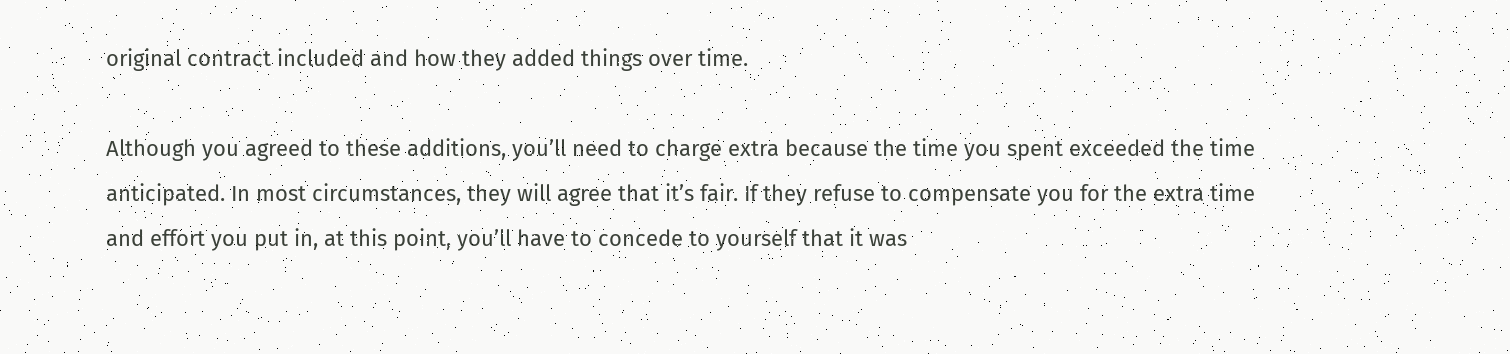original contract included and how they added things over time.

Although you agreed to these additions, you’ll need to charge extra because the time you spent exceeded the time anticipated. In most circumstances, they will agree that it’s fair. If they refuse to compensate you for the extra time and effort you put in, at this point, you’ll have to concede to yourself that it was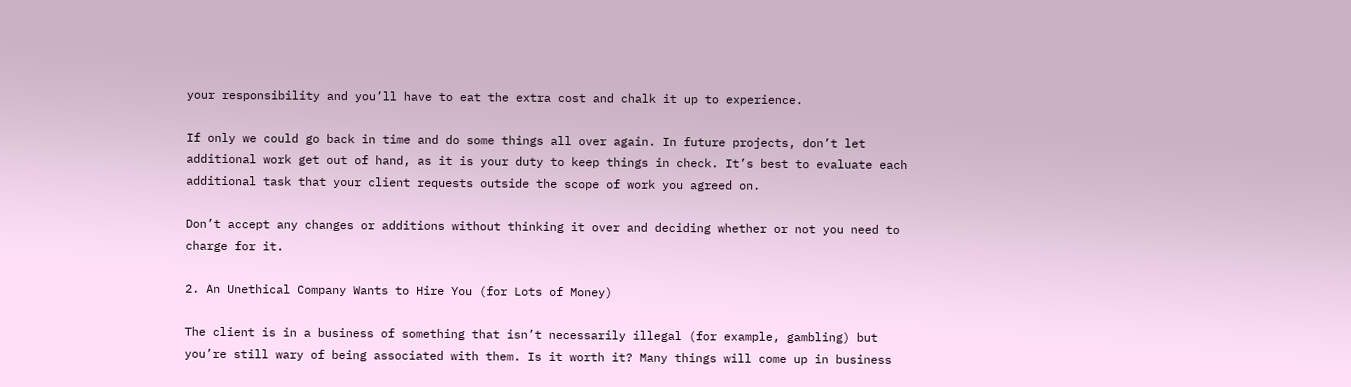your responsibility and you’ll have to eat the extra cost and chalk it up to experience.

If only we could go back in time and do some things all over again. In future projects, don’t let additional work get out of hand, as it is your duty to keep things in check. It’s best to evaluate each additional task that your client requests outside the scope of work you agreed on.

Don’t accept any changes or additions without thinking it over and deciding whether or not you need to charge for it.

2. An Unethical Company Wants to Hire You (for Lots of Money)

The client is in a business of something that isn’t necessarily illegal (for example, gambling) but you’re still wary of being associated with them. Is it worth it? Many things will come up in business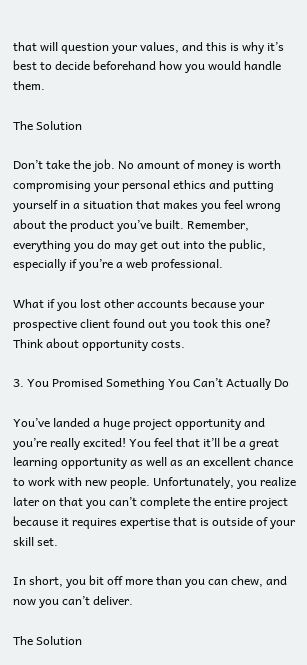that will question your values, and this is why it’s best to decide beforehand how you would handle them.

The Solution

Don’t take the job. No amount of money is worth compromising your personal ethics and putting yourself in a situation that makes you feel wrong about the product you’ve built. Remember, everything you do may get out into the public, especially if you’re a web professional.

What if you lost other accounts because your prospective client found out you took this one? Think about opportunity costs.

3. You Promised Something You Can’t Actually Do

You’ve landed a huge project opportunity and you’re really excited! You feel that it’ll be a great learning opportunity as well as an excellent chance to work with new people. Unfortunately, you realize later on that you can’t complete the entire project because it requires expertise that is outside of your skill set.

In short, you bit off more than you can chew, and now you can’t deliver.

The Solution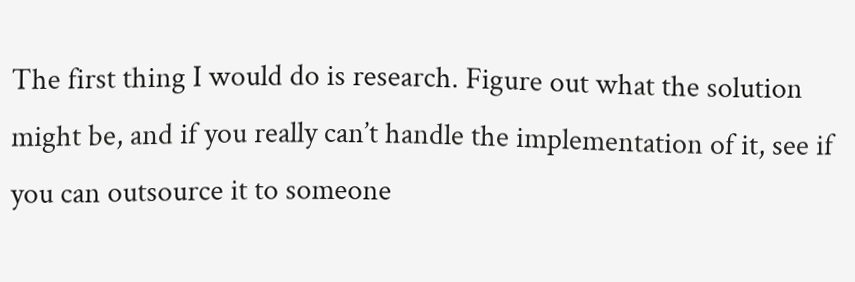The first thing I would do is research. Figure out what the solution might be, and if you really can’t handle the implementation of it, see if you can outsource it to someone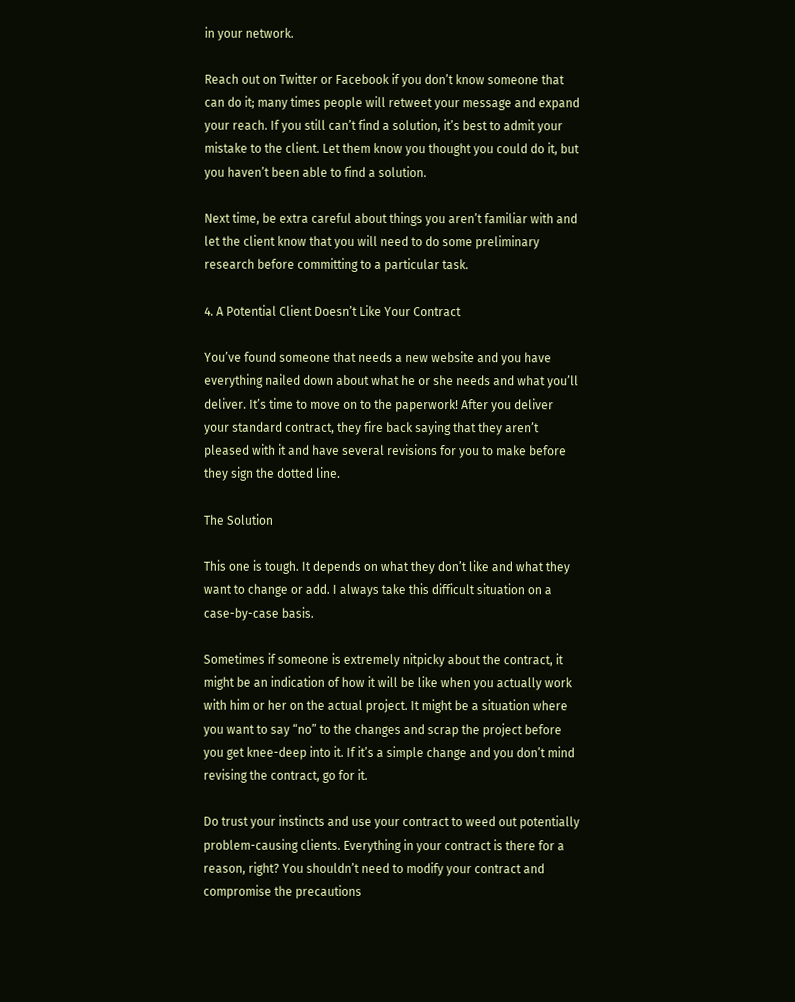in your network.

Reach out on Twitter or Facebook if you don’t know someone that can do it; many times people will retweet your message and expand your reach. If you still can’t find a solution, it’s best to admit your mistake to the client. Let them know you thought you could do it, but you haven’t been able to find a solution.

Next time, be extra careful about things you aren’t familiar with and let the client know that you will need to do some preliminary research before committing to a particular task.

4. A Potential Client Doesn’t Like Your Contract

You’ve found someone that needs a new website and you have everything nailed down about what he or she needs and what you’ll deliver. It’s time to move on to the paperwork! After you deliver your standard contract, they fire back saying that they aren’t pleased with it and have several revisions for you to make before they sign the dotted line.

The Solution

This one is tough. It depends on what they don’t like and what they want to change or add. I always take this difficult situation on a case-by-case basis.

Sometimes if someone is extremely nitpicky about the contract, it might be an indication of how it will be like when you actually work with him or her on the actual project. It might be a situation where you want to say “no” to the changes and scrap the project before you get knee-deep into it. If it’s a simple change and you don’t mind revising the contract, go for it.

Do trust your instincts and use your contract to weed out potentially problem-causing clients. Everything in your contract is there for a reason, right? You shouldn’t need to modify your contract and compromise the precautions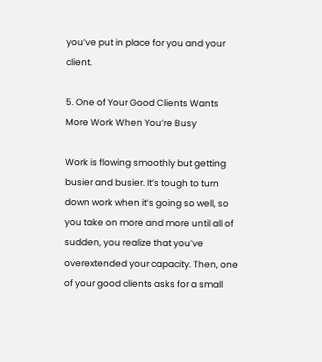you’ve put in place for you and your client.

5. One of Your Good Clients Wants More Work When You’re Busy

Work is flowing smoothly but getting busier and busier. It’s tough to turn down work when it’s going so well, so you take on more and more until all of sudden, you realize that you’ve overextended your capacity. Then, one of your good clients asks for a small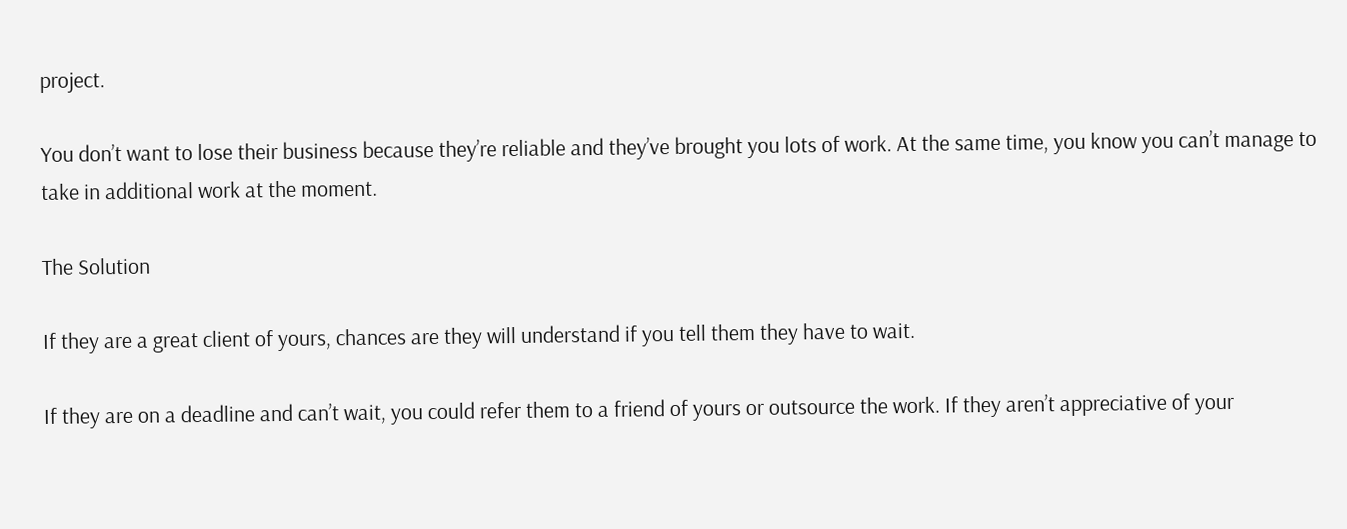project.

You don’t want to lose their business because they’re reliable and they’ve brought you lots of work. At the same time, you know you can’t manage to take in additional work at the moment.

The Solution

If they are a great client of yours, chances are they will understand if you tell them they have to wait.

If they are on a deadline and can’t wait, you could refer them to a friend of yours or outsource the work. If they aren’t appreciative of your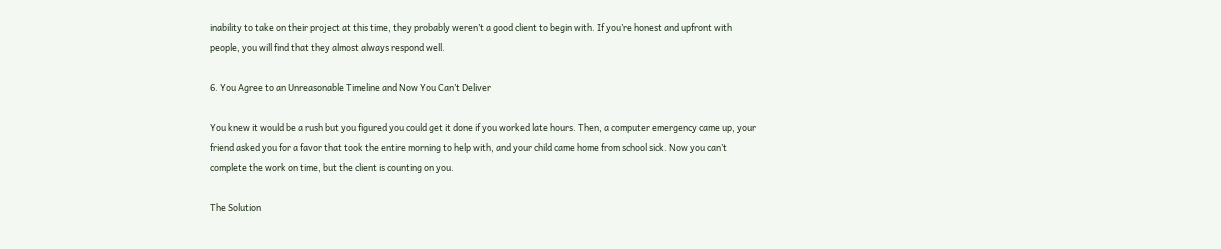inability to take on their project at this time, they probably weren’t a good client to begin with. If you’re honest and upfront with people, you will find that they almost always respond well.

6. You Agree to an Unreasonable Timeline and Now You Can’t Deliver

You knew it would be a rush but you figured you could get it done if you worked late hours. Then, a computer emergency came up, your friend asked you for a favor that took the entire morning to help with, and your child came home from school sick. Now you can’t complete the work on time, but the client is counting on you.

The Solution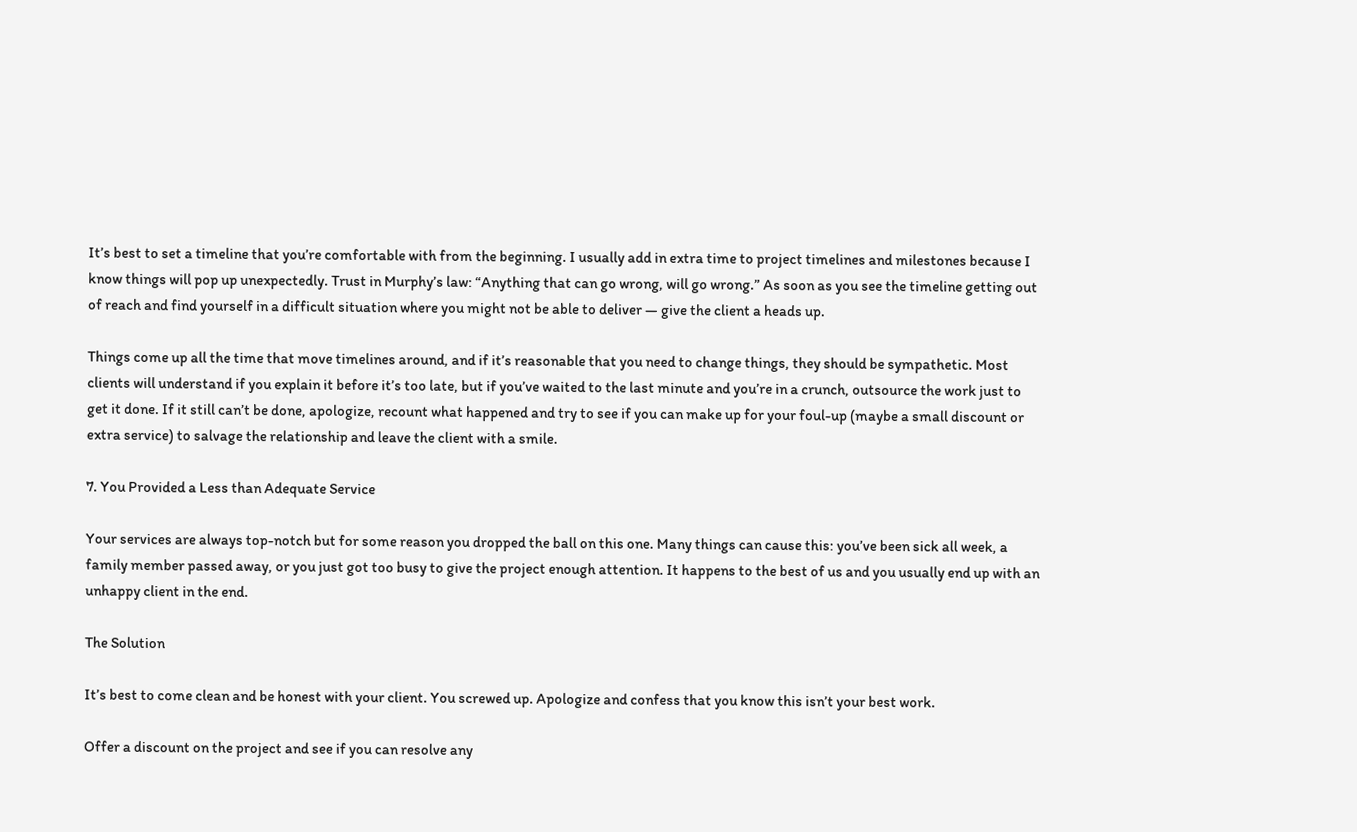It’s best to set a timeline that you’re comfortable with from the beginning. I usually add in extra time to project timelines and milestones because I know things will pop up unexpectedly. Trust in Murphy’s law: “Anything that can go wrong, will go wrong.” As soon as you see the timeline getting out of reach and find yourself in a difficult situation where you might not be able to deliver — give the client a heads up.

Things come up all the time that move timelines around, and if it’s reasonable that you need to change things, they should be sympathetic. Most clients will understand if you explain it before it’s too late, but if you’ve waited to the last minute and you’re in a crunch, outsource the work just to get it done. If it still can’t be done, apologize, recount what happened and try to see if you can make up for your foul-up (maybe a small discount or extra service) to salvage the relationship and leave the client with a smile.

7. You Provided a Less than Adequate Service

Your services are always top-notch but for some reason you dropped the ball on this one. Many things can cause this: you’ve been sick all week, a family member passed away, or you just got too busy to give the project enough attention. It happens to the best of us and you usually end up with an unhappy client in the end.

The Solution

It’s best to come clean and be honest with your client. You screwed up. Apologize and confess that you know this isn’t your best work.

Offer a discount on the project and see if you can resolve any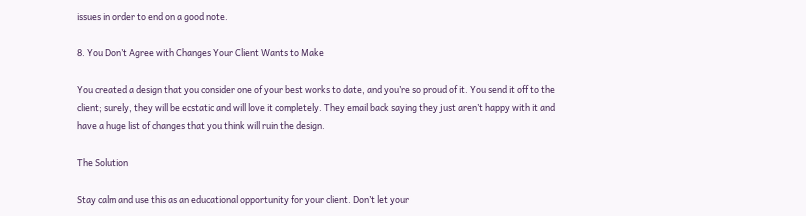issues in order to end on a good note.

8. You Don’t Agree with Changes Your Client Wants to Make

You created a design that you consider one of your best works to date, and you’re so proud of it. You send it off to the client; surely, they will be ecstatic and will love it completely. They email back saying they just aren’t happy with it and have a huge list of changes that you think will ruin the design.

The Solution

Stay calm and use this as an educational opportunity for your client. Don’t let your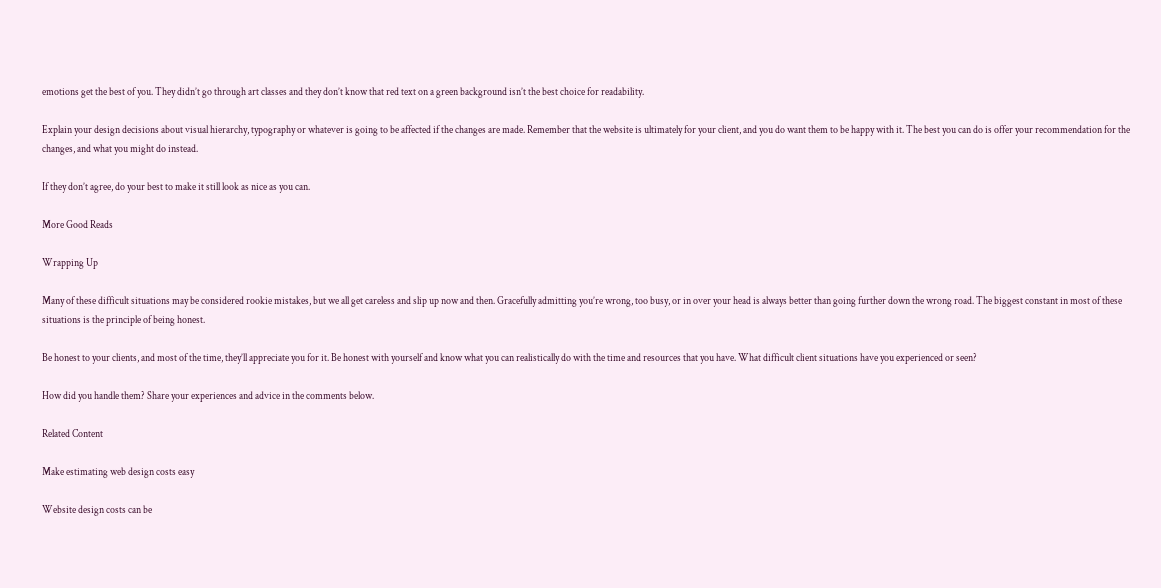emotions get the best of you. They didn’t go through art classes and they don’t know that red text on a green background isn’t the best choice for readability.

Explain your design decisions about visual hierarchy, typography or whatever is going to be affected if the changes are made. Remember that the website is ultimately for your client, and you do want them to be happy with it. The best you can do is offer your recommendation for the changes, and what you might do instead.

If they don’t agree, do your best to make it still look as nice as you can.

More Good Reads

Wrapping Up

Many of these difficult situations may be considered rookie mistakes, but we all get careless and slip up now and then. Gracefully admitting you’re wrong, too busy, or in over your head is always better than going further down the wrong road. The biggest constant in most of these situations is the principle of being honest.

Be honest to your clients, and most of the time, they’ll appreciate you for it. Be honest with yourself and know what you can realistically do with the time and resources that you have. What difficult client situations have you experienced or seen?

How did you handle them? Share your experiences and advice in the comments below.

Related Content

Make estimating web design costs easy

Website design costs can be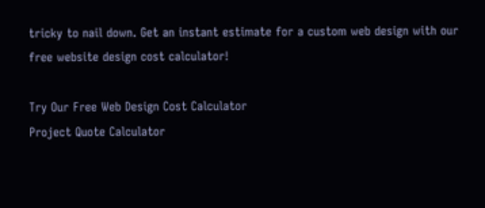tricky to nail down. Get an instant estimate for a custom web design with our free website design cost calculator!

Try Our Free Web Design Cost Calculator
Project Quote Calculator